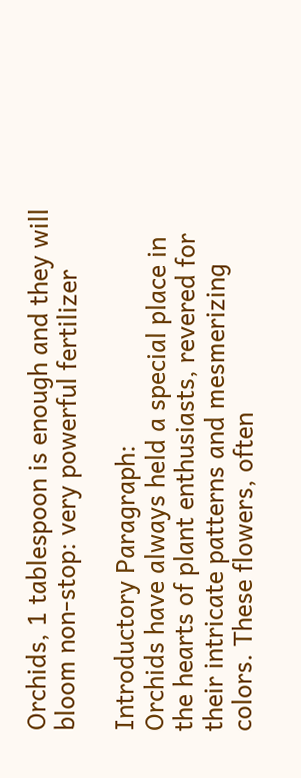Orchids, 1 tablespoon is enough and they will bloom non-stop: very powerful fertilizer

Introductory Paragraph:
Orchids have always held a special place in the hearts of plant enthusiasts, revered for their intricate patterns and mesmerizing colors. These flowers, often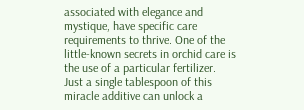associated with elegance and mystique, have specific care requirements to thrive. One of the little-known secrets in orchid care is the use of a particular fertilizer. Just a single tablespoon of this miracle additive can unlock a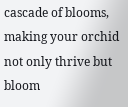cascade of blooms, making your orchid not only thrive but bloom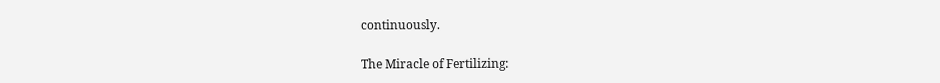continuously.

The Miracle of Fertilizing: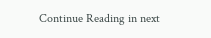Continue Reading in next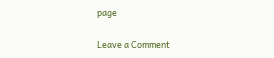page

Leave a Comment